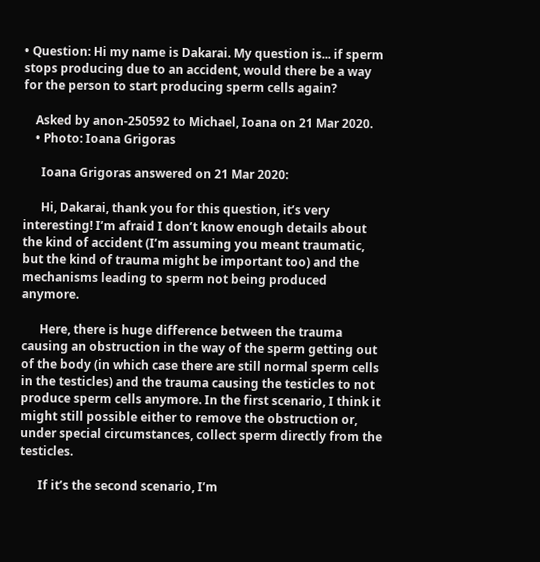• Question: Hi my name is Dakarai. My question is... if sperm stops producing due to an accident, would there be a way for the person to start producing sperm cells again?

    Asked by anon-250592 to Michael, Ioana on 21 Mar 2020.
    • Photo: Ioana Grigoras

      Ioana Grigoras answered on 21 Mar 2020:

      Hi, Dakarai, thank you for this question, it’s very interesting! I’m afraid I don’t know enough details about the kind of accident (I’m assuming you meant traumatic, but the kind of trauma might be important too) and the mechanisms leading to sperm not being produced anymore.

      Here, there is huge difference between the trauma causing an obstruction in the way of the sperm getting out of the body (in which case there are still normal sperm cells in the testicles) and the trauma causing the testicles to not produce sperm cells anymore. In the first scenario, I think it might still possible either to remove the obstruction or, under special circumstances, collect sperm directly from the testicles.

      If it’s the second scenario, I’m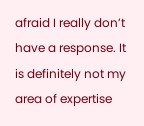afraid I really don’t have a response. It is definitely not my area of expertise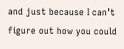and just because I can’t figure out how you could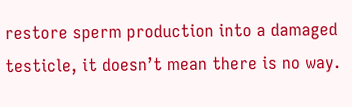restore sperm production into a damaged testicle, it doesn’t mean there is no way.